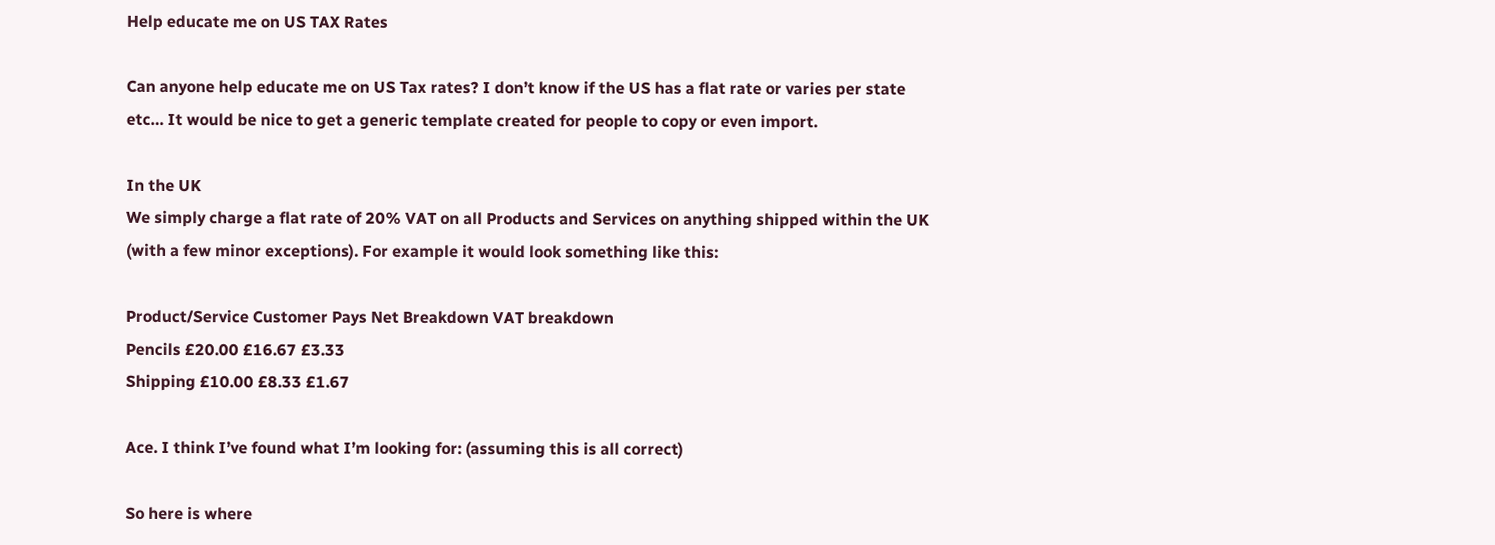Help educate me on US TAX Rates

Can anyone help educate me on US Tax rates? I don’t know if the US has a flat rate or varies per state etc… It would be nice to get a generic template created for people to copy or even import.

In the UK
We simply charge a flat rate of 20% VAT on all Products and Services on anything shipped within the UK (with a few minor exceptions). For example it would look something like this:

Product/Service Customer Pays Net Breakdown VAT breakdown
Pencils £20.00 £16.67 £3.33
Shipping £10.00 £8.33 £1.67

Ace. I think I’ve found what I’m looking for: (assuming this is all correct)

So here is where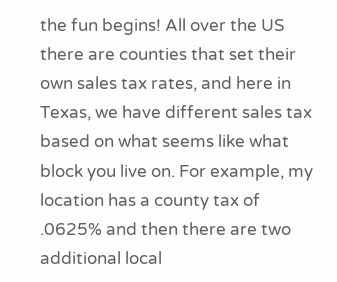the fun begins! All over the US there are counties that set their own sales tax rates, and here in Texas, we have different sales tax based on what seems like what block you live on. For example, my location has a county tax of .0625% and then there are two additional local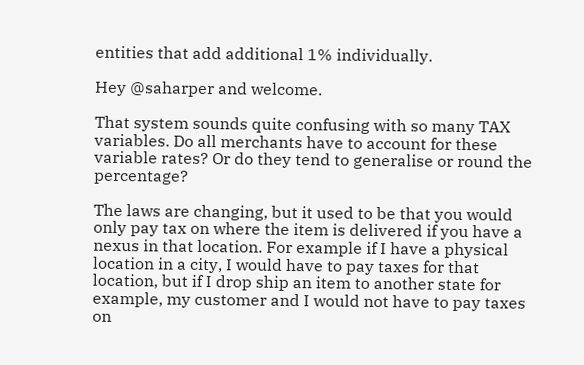entities that add additional 1% individually.

Hey @saharper and welcome.

That system sounds quite confusing with so many TAX variables. Do all merchants have to account for these variable rates? Or do they tend to generalise or round the percentage?

The laws are changing, but it used to be that you would only pay tax on where the item is delivered if you have a nexus in that location. For example if I have a physical location in a city, I would have to pay taxes for that location, but if I drop ship an item to another state for example, my customer and I would not have to pay taxes on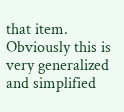that item. Obviously this is very generalized and simplified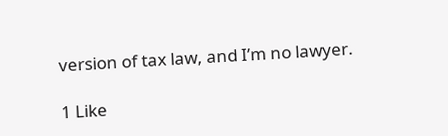version of tax law, and I’m no lawyer.

1 Like